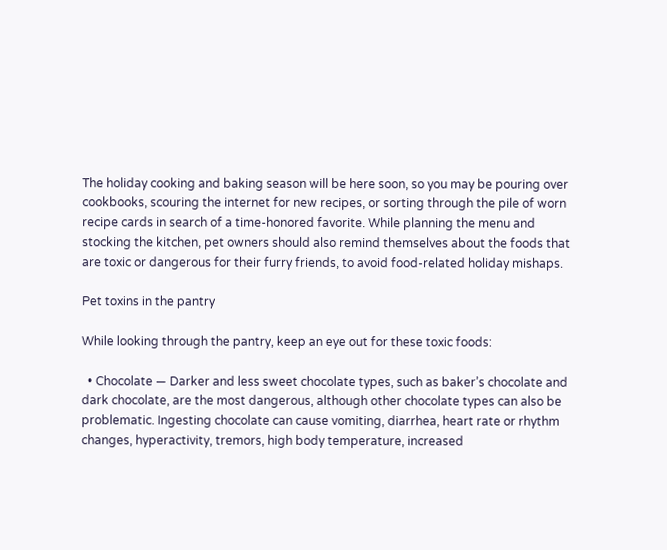The holiday cooking and baking season will be here soon, so you may be pouring over cookbooks, scouring the internet for new recipes, or sorting through the pile of worn recipe cards in search of a time-honored favorite. While planning the menu and stocking the kitchen, pet owners should also remind themselves about the foods that are toxic or dangerous for their furry friends, to avoid food-related holiday mishaps.

Pet toxins in the pantry

While looking through the pantry, keep an eye out for these toxic foods:

  • Chocolate — Darker and less sweet chocolate types, such as baker’s chocolate and dark chocolate, are the most dangerous, although other chocolate types can also be problematic. Ingesting chocolate can cause vomiting, diarrhea, heart rate or rhythm changes, hyperactivity, tremors, high body temperature, increased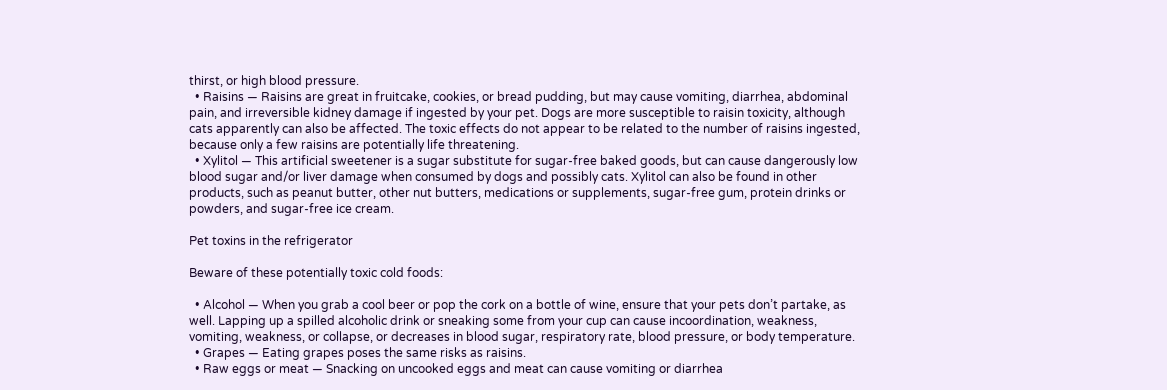thirst, or high blood pressure.
  • Raisins — Raisins are great in fruitcake, cookies, or bread pudding, but may cause vomiting, diarrhea, abdominal pain, and irreversible kidney damage if ingested by your pet. Dogs are more susceptible to raisin toxicity, although cats apparently can also be affected. The toxic effects do not appear to be related to the number of raisins ingested, because only a few raisins are potentially life threatening.
  • Xylitol — This artificial sweetener is a sugar substitute for sugar-free baked goods, but can cause dangerously low blood sugar and/or liver damage when consumed by dogs and possibly cats. Xylitol can also be found in other products, such as peanut butter, other nut butters, medications or supplements, sugar-free gum, protein drinks or powders, and sugar-free ice cream.

Pet toxins in the refrigerator

Beware of these potentially toxic cold foods:

  • Alcohol — When you grab a cool beer or pop the cork on a bottle of wine, ensure that your pets don’t partake, as well. Lapping up a spilled alcoholic drink or sneaking some from your cup can cause incoordination, weakness, vomiting, weakness, or collapse, or decreases in blood sugar, respiratory rate, blood pressure, or body temperature.
  • Grapes — Eating grapes poses the same risks as raisins.
  • Raw eggs or meat — Snacking on uncooked eggs and meat can cause vomiting or diarrhea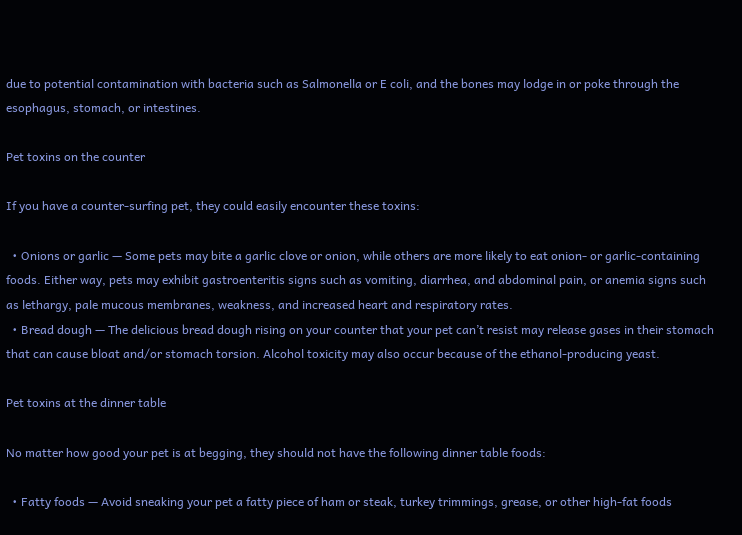due to potential contamination with bacteria such as Salmonella or E coli, and the bones may lodge in or poke through the esophagus, stomach, or intestines.

Pet toxins on the counter

If you have a counter-surfing pet, they could easily encounter these toxins:

  • Onions or garlic — Some pets may bite a garlic clove or onion, while others are more likely to eat onion- or garlic-containing foods. Either way, pets may exhibit gastroenteritis signs such as vomiting, diarrhea, and abdominal pain, or anemia signs such as lethargy, pale mucous membranes, weakness, and increased heart and respiratory rates.
  • Bread dough — The delicious bread dough rising on your counter that your pet can’t resist may release gases in their stomach that can cause bloat and/or stomach torsion. Alcohol toxicity may also occur because of the ethanol-producing yeast.

Pet toxins at the dinner table

No matter how good your pet is at begging, they should not have the following dinner table foods:

  • Fatty foods — Avoid sneaking your pet a fatty piece of ham or steak, turkey trimmings, grease, or other high-fat foods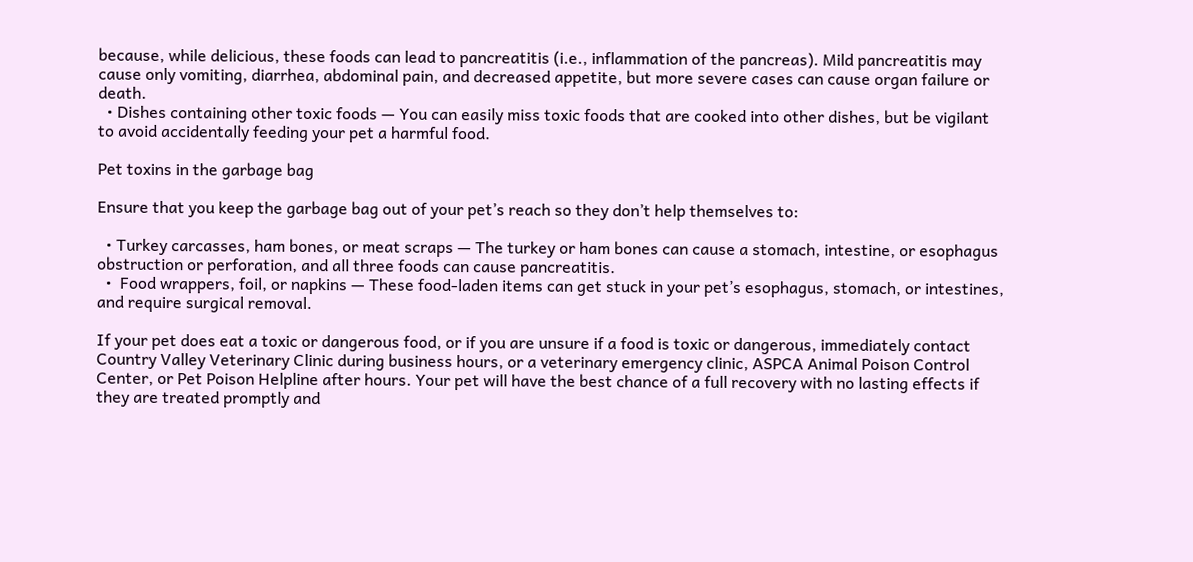because, while delicious, these foods can lead to pancreatitis (i.e., inflammation of the pancreas). Mild pancreatitis may cause only vomiting, diarrhea, abdominal pain, and decreased appetite, but more severe cases can cause organ failure or death.
  • Dishes containing other toxic foods — You can easily miss toxic foods that are cooked into other dishes, but be vigilant to avoid accidentally feeding your pet a harmful food.

Pet toxins in the garbage bag

Ensure that you keep the garbage bag out of your pet’s reach so they don’t help themselves to:

  • Turkey carcasses, ham bones, or meat scraps — The turkey or ham bones can cause a stomach, intestine, or esophagus obstruction or perforation, and all three foods can cause pancreatitis.
  •  Food wrappers, foil, or napkins — These food-laden items can get stuck in your pet’s esophagus, stomach, or intestines, and require surgical removal.

If your pet does eat a toxic or dangerous food, or if you are unsure if a food is toxic or dangerous, immediately contact Country Valley Veterinary Clinic during business hours, or a veterinary emergency clinic, ASPCA Animal Poison Control Center, or Pet Poison Helpline after hours. Your pet will have the best chance of a full recovery with no lasting effects if they are treated promptly and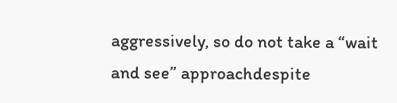aggressively, so do not take a “wait and see” approachdespite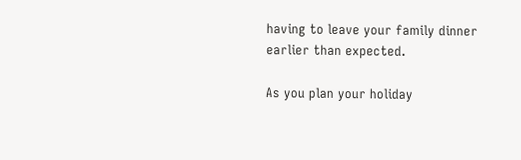having to leave your family dinner earlier than expected.

As you plan your holiday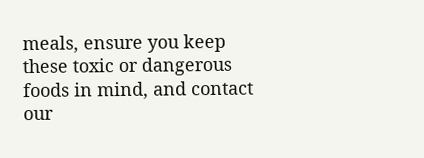meals, ensure you keep these toxic or dangerous foods in mind, and contact our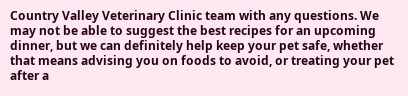Country Valley Veterinary Clinic team with any questions. We may not be able to suggest the best recipes for an upcoming dinner, but we can definitely help keep your pet safe, whether that means advising you on foods to avoid, or treating your pet after a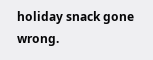holiday snack gone wrong.